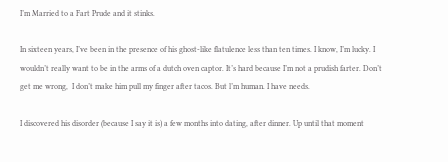I’m Married to a Fart Prude and it stinks.

In sixteen years, I’ve been in the presence of his ghost-like flatulence less than ten times. I know, I’m lucky. I wouldn’t really want to be in the arms of a dutch oven captor. It’s hard because I’m not a prudish farter. Don’t get me wrong,  I don’t make him pull my finger after tacos. But l’m human. I have needs.

I discovered his disorder (because I say it is) a few months into dating, after dinner. Up until that moment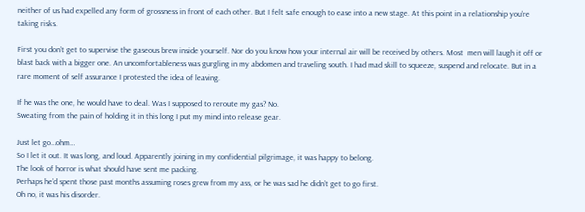neither of us had expelled any form of grossness in front of each other. But I felt safe enough to ease into a new stage. At this point in a relationship you’re taking risks.

First you don’t get to supervise the gaseous brew inside yourself. Nor do you know how your internal air will be received by others. Most  men will laugh it off or blast back with a bigger one. An uncomfortableness was gurgling in my abdomen and traveling south. I had mad skill to squeeze, suspend and relocate. But in a rare moment of self assurance I protested the idea of leaving.

If he was the one, he would have to deal. Was I supposed to reroute my gas? No.
Sweating from the pain of holding it in this long I put my mind into release gear.

Just let go…ohm…
So I let it out. It was long, and loud. Apparently joining in my confidential pilgrimage, it was happy to belong.
The look of horror is what should have sent me packing.
Perhaps he’d spent those past months assuming roses grew from my ass, or he was sad he didn’t get to go first.
Oh no, it was his disorder.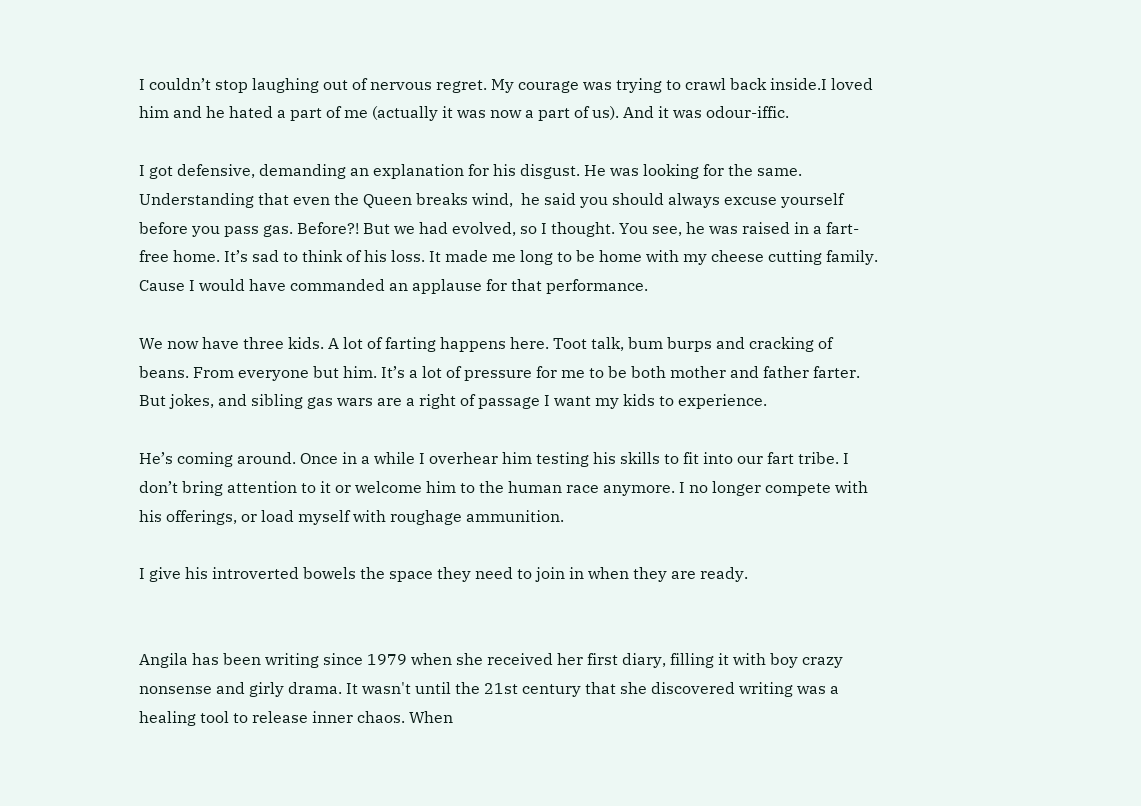I couldn’t stop laughing out of nervous regret. My courage was trying to crawl back inside.I loved him and he hated a part of me (actually it was now a part of us). And it was odour-iffic.

I got defensive, demanding an explanation for his disgust. He was looking for the same. Understanding that even the Queen breaks wind,  he said you should always excuse yourself before you pass gas. Before?! But we had evolved, so I thought. You see, he was raised in a fart-free home. It’s sad to think of his loss. It made me long to be home with my cheese cutting family. Cause I would have commanded an applause for that performance.

We now have three kids. A lot of farting happens here. Toot talk, bum burps and cracking of beans. From everyone but him. It’s a lot of pressure for me to be both mother and father farter.  But jokes, and sibling gas wars are a right of passage I want my kids to experience.

He’s coming around. Once in a while I overhear him testing his skills to fit into our fart tribe. I don’t bring attention to it or welcome him to the human race anymore. I no longer compete with his offerings, or load myself with roughage ammunition.

I give his introverted bowels the space they need to join in when they are ready.


Angila has been writing since 1979 when she received her first diary, filling it with boy crazy nonsense and girly drama. It wasn't until the 21st century that she discovered writing was a healing tool to release inner chaos. When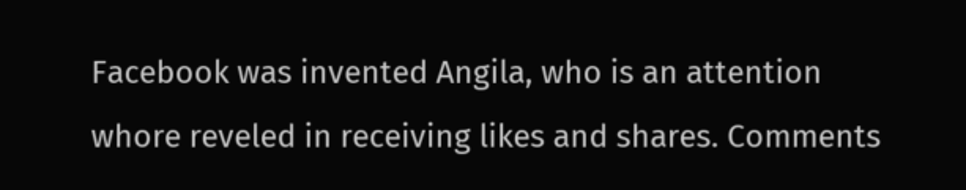Facebook was invented Angila, who is an attention whore reveled in receiving likes and shares. Comments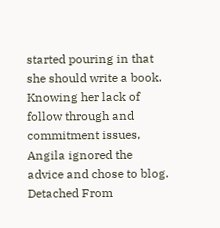started pouring in that she should write a book. Knowing her lack of follow through and commitment issues, Angila ignored the advice and chose to blog. Detached From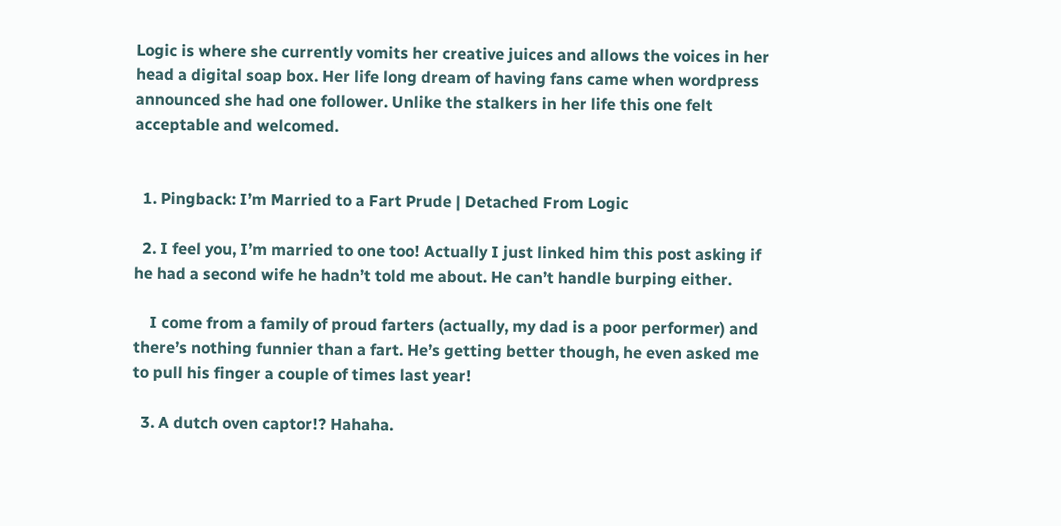Logic is where she currently vomits her creative juices and allows the voices in her head a digital soap box. Her life long dream of having fans came when wordpress announced she had one follower. Unlike the stalkers in her life this one felt acceptable and welcomed.


  1. Pingback: I’m Married to a Fart Prude | Detached From Logic

  2. I feel you, I’m married to one too! Actually I just linked him this post asking if he had a second wife he hadn’t told me about. He can’t handle burping either.

    I come from a family of proud farters (actually, my dad is a poor performer) and there’s nothing funnier than a fart. He’s getting better though, he even asked me to pull his finger a couple of times last year!

  3. A dutch oven captor!? Hahaha.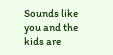Sounds like you and the kids are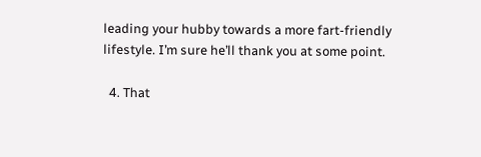leading your hubby towards a more fart-friendly lifestyle. I’m sure he’ll thank you at some point.

  4. That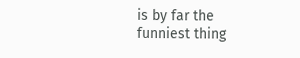is by far the funniest thing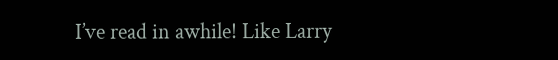I’ve read in awhile! Like Larry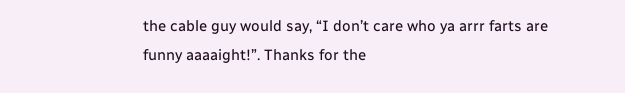the cable guy would say, “I don’t care who ya arrr farts are funny aaaaight!”. Thanks for the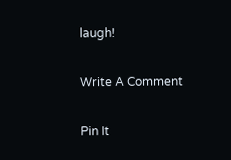laugh!

Write A Comment

Pin It